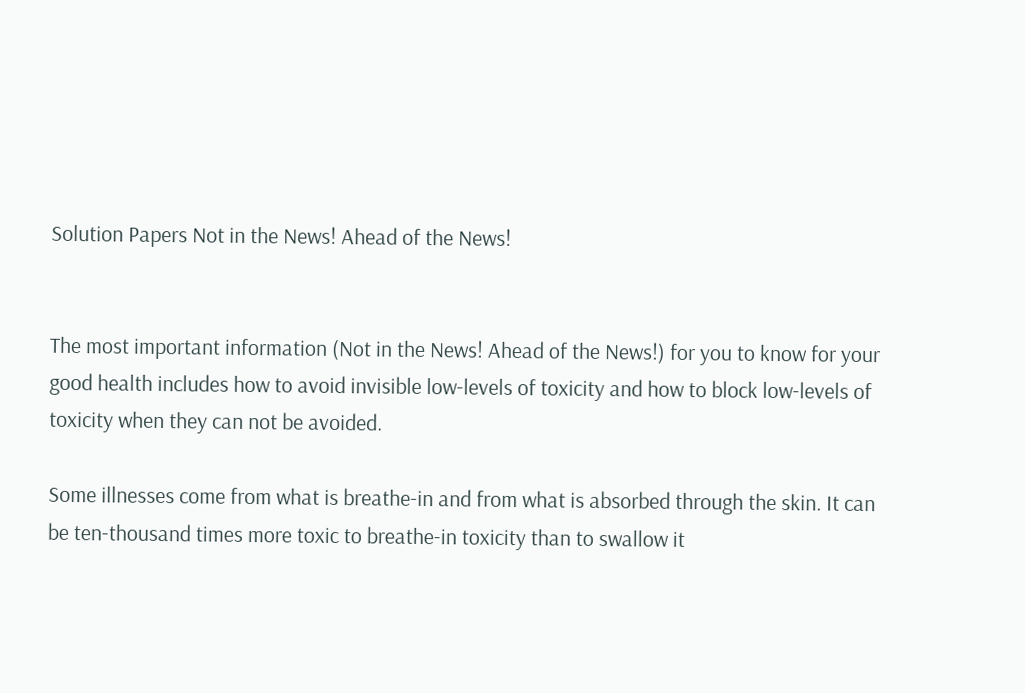Solution Papers Not in the News! Ahead of the News!


The most important information (Not in the News! Ahead of the News!) for you to know for your good health includes how to avoid invisible low-levels of toxicity and how to block low-levels of toxicity when they can not be avoided.

Some illnesses come from what is breathe-in and from what is absorbed through the skin. It can be ten-thousand times more toxic to breathe-in toxicity than to swallow it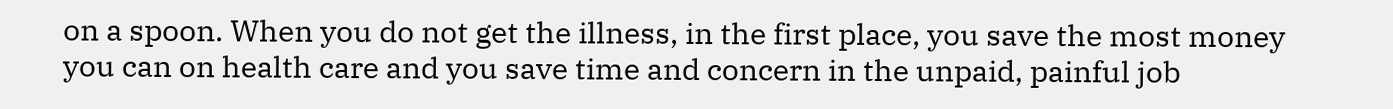on a spoon. When you do not get the illness, in the first place, you save the most money you can on health care and you save time and concern in the unpaid, painful job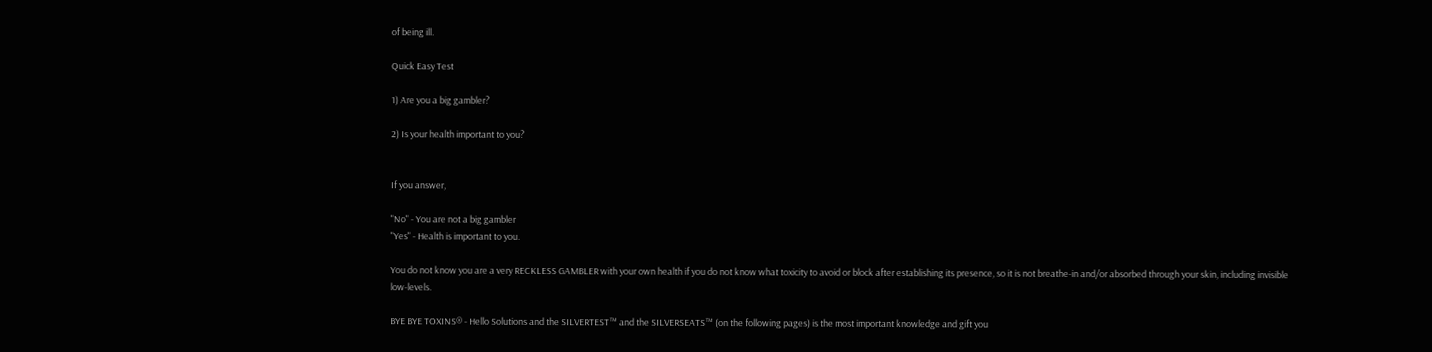of being ill.

Quick Easy Test

1) Are you a big gambler?

2) Is your health important to you?


If you answer,

"No" - You are not a big gambler
"Yes" - Health is important to you.

You do not know you are a very RECKLESS GAMBLER with your own health if you do not know what toxicity to avoid or block after establishing its presence, so it is not breathe-in and/or absorbed through your skin, including invisible low-levels.

BYE BYE TOXINS® - Hello Solutions and the SILVERTEST™ and the SILVERSEATS™ (on the following pages) is the most important knowledge and gift you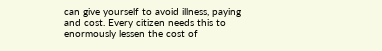can give yourself to avoid illness, paying and cost. Every citizen needs this to enormously lessen the cost of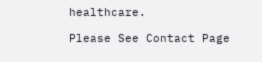healthcare.

Please See Contact Page